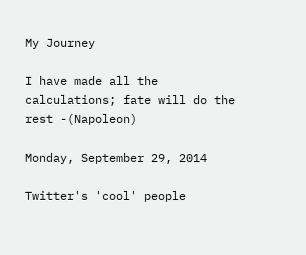My Journey

I have made all the calculations; fate will do the rest -(Napoleon)

Monday, September 29, 2014

Twitter's 'cool' people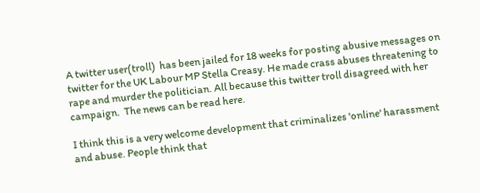A twitter user(troll)  has been jailed for 18 weeks for posting abusive messages on twitter for the UK Labour MP Stella Creasy. He made crass abuses threatening to rape and murder the politician. All because this twitter troll disagreed with her campaign.  The news can be read here.

I think this is a very welcome development that criminalizes 'online' harassment and abuse. People think that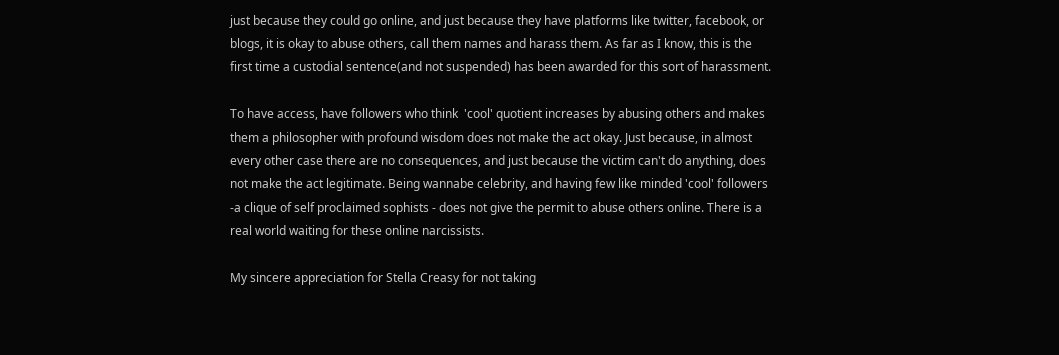just because they could go online, and just because they have platforms like twitter, facebook, or blogs, it is okay to abuse others, call them names and harass them. As far as I know, this is the first time a custodial sentence(and not suspended) has been awarded for this sort of harassment.

To have access, have followers who think  'cool' quotient increases by abusing others and makes them a philosopher with profound wisdom does not make the act okay. Just because, in almost every other case there are no consequences, and just because the victim can't do anything, does not make the act legitimate. Being wannabe celebrity, and having few like minded 'cool' followers -a clique of self proclaimed sophists - does not give the permit to abuse others online. There is a real world waiting for these online narcissists.

My sincere appreciation for Stella Creasy for not taking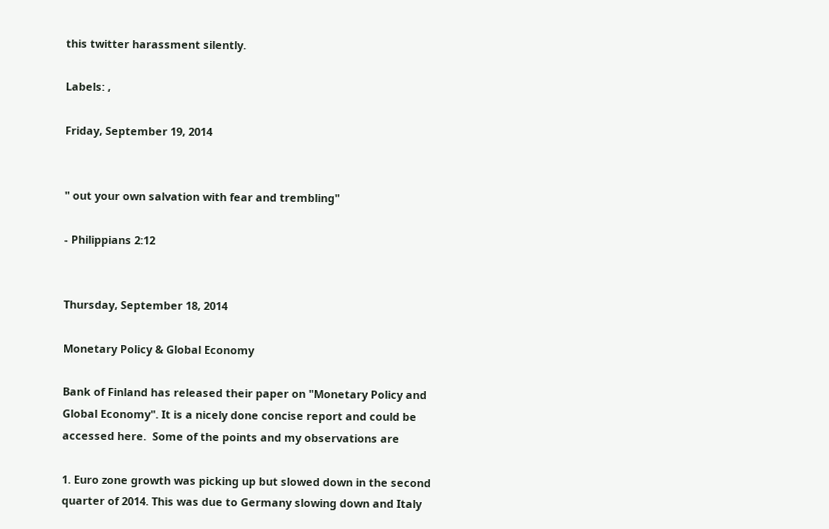this twitter harassment silently.

Labels: ,

Friday, September 19, 2014


" out your own salvation with fear and trembling"

- Philippians 2:12


Thursday, September 18, 2014

Monetary Policy & Global Economy

Bank of Finland has released their paper on "Monetary Policy and Global Economy". It is a nicely done concise report and could be accessed here.  Some of the points and my observations are

1. Euro zone growth was picking up but slowed down in the second quarter of 2014. This was due to Germany slowing down and Italy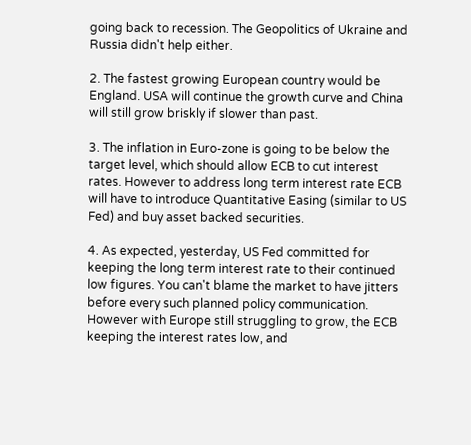going back to recession. The Geopolitics of Ukraine and Russia didn't help either.

2. The fastest growing European country would be England. USA will continue the growth curve and China will still grow briskly if slower than past.

3. The inflation in Euro-zone is going to be below the target level, which should allow ECB to cut interest rates. However to address long term interest rate ECB will have to introduce Quantitative Easing (similar to US Fed) and buy asset backed securities.

4. As expected, yesterday, US Fed committed for keeping the long term interest rate to their continued low figures. You can't blame the market to have jitters before every such planned policy communication. However with Europe still struggling to grow, the ECB keeping the interest rates low, and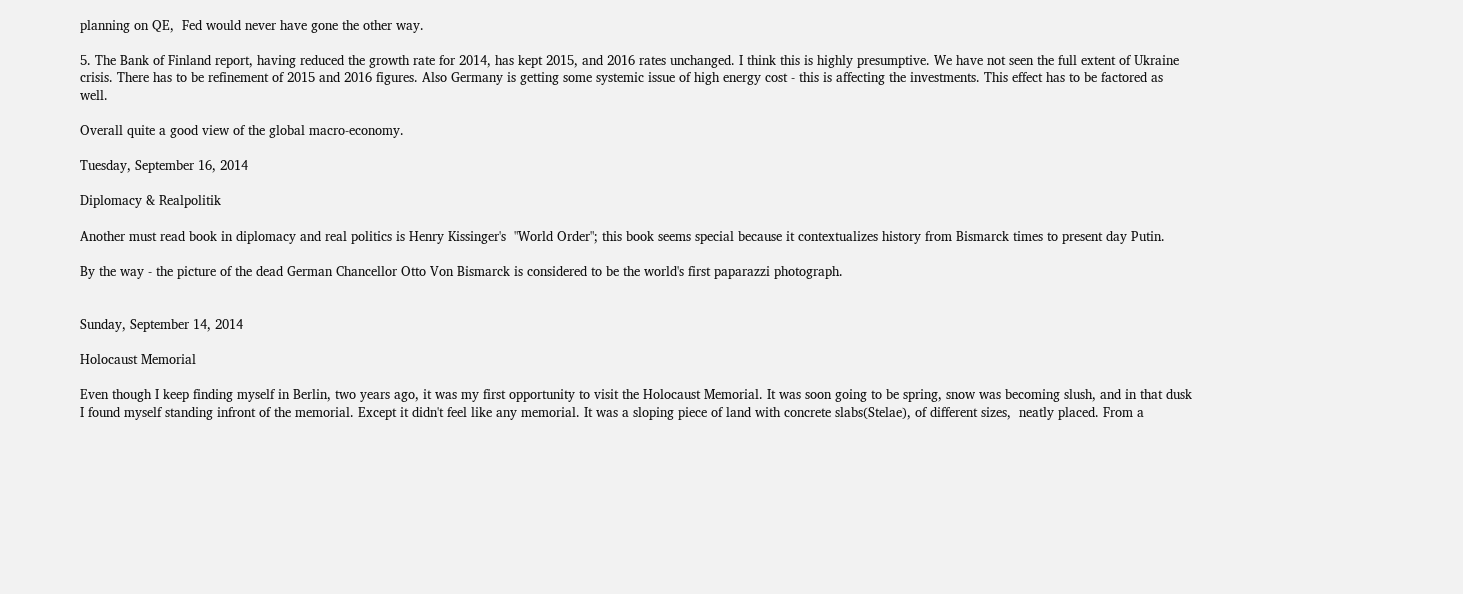planning on QE,  Fed would never have gone the other way.

5. The Bank of Finland report, having reduced the growth rate for 2014, has kept 2015, and 2016 rates unchanged. I think this is highly presumptive. We have not seen the full extent of Ukraine crisis. There has to be refinement of 2015 and 2016 figures. Also Germany is getting some systemic issue of high energy cost - this is affecting the investments. This effect has to be factored as well.

Overall quite a good view of the global macro-economy.

Tuesday, September 16, 2014

Diplomacy & Realpolitik

Another must read book in diplomacy and real politics is Henry Kissinger's  "World Order"; this book seems special because it contextualizes history from Bismarck times to present day Putin.

By the way - the picture of the dead German Chancellor Otto Von Bismarck is considered to be the world's first paparazzi photograph.


Sunday, September 14, 2014

Holocaust Memorial

Even though I keep finding myself in Berlin, two years ago, it was my first opportunity to visit the Holocaust Memorial. It was soon going to be spring, snow was becoming slush, and in that dusk I found myself standing infront of the memorial. Except it didn't feel like any memorial. It was a sloping piece of land with concrete slabs(Stelae), of different sizes,  neatly placed. From a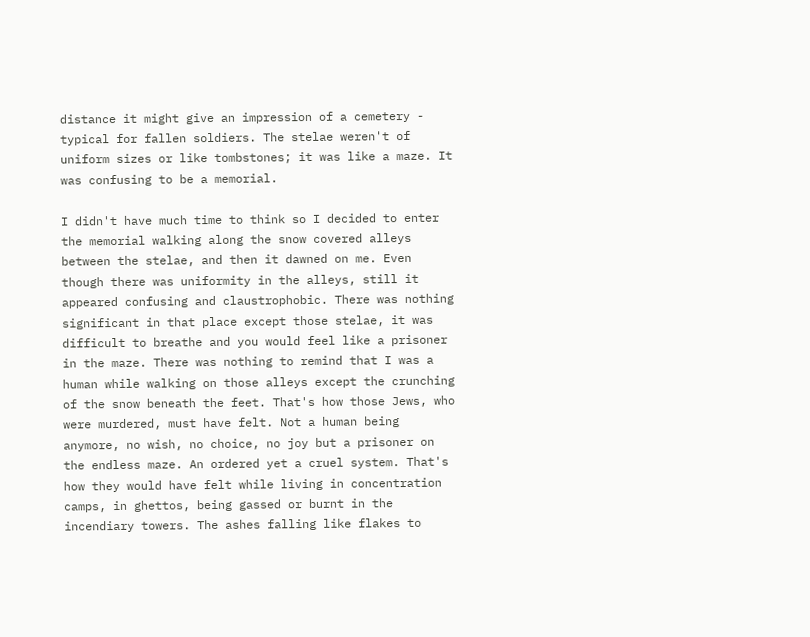distance it might give an impression of a cemetery -  typical for fallen soldiers. The stelae weren't of uniform sizes or like tombstones; it was like a maze. It was confusing to be a memorial.

I didn't have much time to think so I decided to enter the memorial walking along the snow covered alleys between the stelae, and then it dawned on me. Even though there was uniformity in the alleys, still it appeared confusing and claustrophobic. There was nothing significant in that place except those stelae, it was difficult to breathe and you would feel like a prisoner in the maze. There was nothing to remind that I was a human while walking on those alleys except the crunching of the snow beneath the feet. That's how those Jews, who were murdered, must have felt. Not a human being anymore, no wish, no choice, no joy but a prisoner on the endless maze. An ordered yet a cruel system. That's how they would have felt while living in concentration camps, in ghettos, being gassed or burnt in the incendiary towers. The ashes falling like flakes to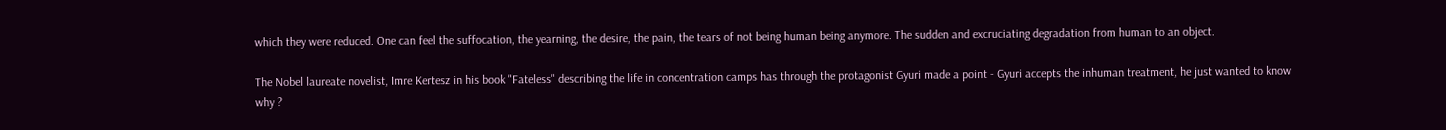which they were reduced. One can feel the suffocation, the yearning, the desire, the pain, the tears of not being human being anymore. The sudden and excruciating degradation from human to an object.

The Nobel laureate novelist, Imre Kertesz in his book "Fateless" describing the life in concentration camps has through the protagonist Gyuri made a point - Gyuri accepts the inhuman treatment, he just wanted to know why ?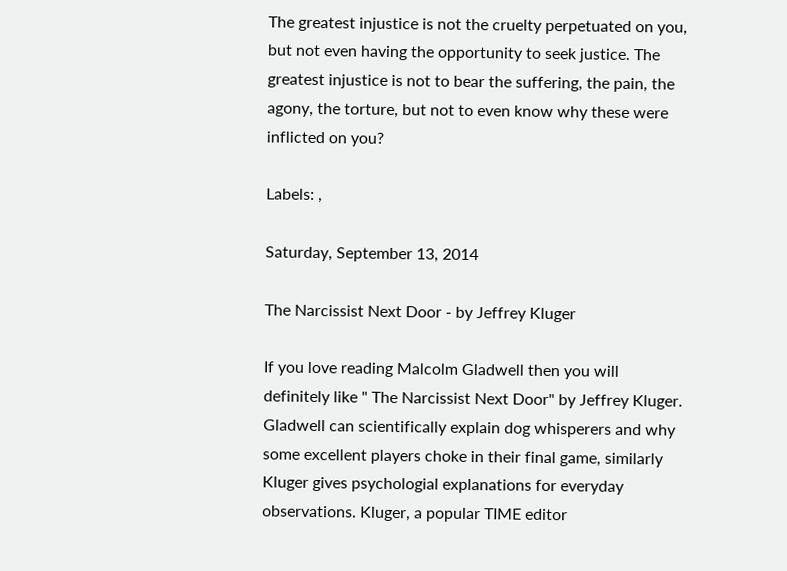The greatest injustice is not the cruelty perpetuated on you, but not even having the opportunity to seek justice. The greatest injustice is not to bear the suffering, the pain, the agony, the torture, but not to even know why these were inflicted on you?

Labels: ,

Saturday, September 13, 2014

The Narcissist Next Door - by Jeffrey Kluger

If you love reading Malcolm Gladwell then you will definitely like " The Narcissist Next Door" by Jeffrey Kluger. Gladwell can scientifically explain dog whisperers and why some excellent players choke in their final game, similarly Kluger gives psychologial explanations for everyday observations. Kluger, a popular TIME editor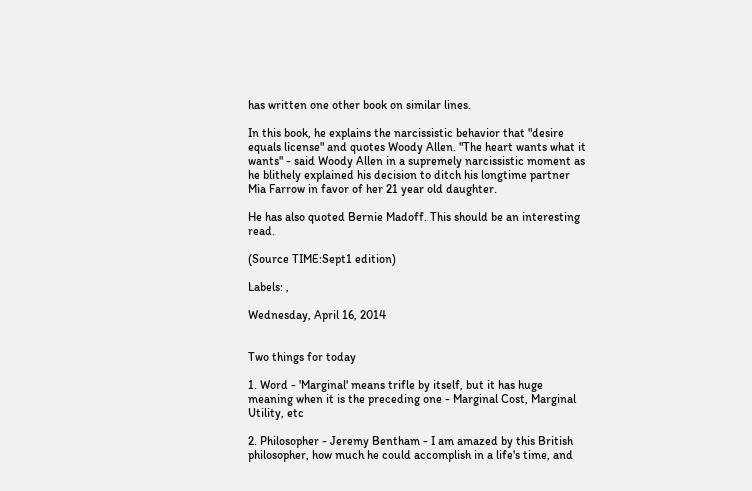has written one other book on similar lines.

In this book, he explains the narcissistic behavior that "desire equals license" and quotes Woody Allen. "The heart wants what it wants" - said Woody Allen in a supremely narcissistic moment as he blithely explained his decision to ditch his longtime partner Mia Farrow in favor of her 21 year old daughter.

He has also quoted Bernie Madoff. This should be an interesting read.

(Source TIME:Sept1 edition)

Labels: ,

Wednesday, April 16, 2014


Two things for today

1. Word - 'Marginal' means trifle by itself, but it has huge meaning when it is the preceding one - Marginal Cost, Marginal Utility, etc

2. Philosopher - Jeremy Bentham - I am amazed by this British philosopher, how much he could accomplish in a life's time, and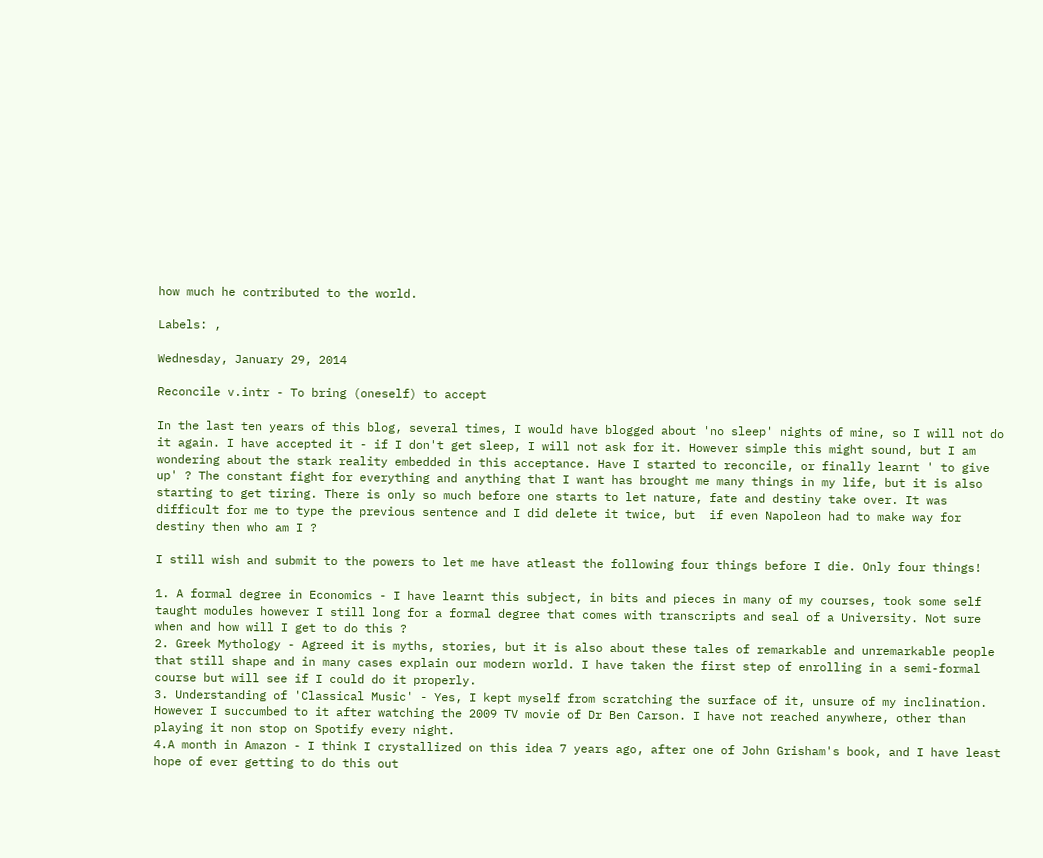how much he contributed to the world.

Labels: ,

Wednesday, January 29, 2014

Reconcile v.intr - To bring (oneself) to accept

In the last ten years of this blog, several times, I would have blogged about 'no sleep' nights of mine, so I will not do it again. I have accepted it - if I don't get sleep, I will not ask for it. However simple this might sound, but I am wondering about the stark reality embedded in this acceptance. Have I started to reconcile, or finally learnt ' to give up' ? The constant fight for everything and anything that I want has brought me many things in my life, but it is also starting to get tiring. There is only so much before one starts to let nature, fate and destiny take over. It was difficult for me to type the previous sentence and I did delete it twice, but  if even Napoleon had to make way for destiny then who am I ?

I still wish and submit to the powers to let me have atleast the following four things before I die. Only four things!

1. A formal degree in Economics - I have learnt this subject, in bits and pieces in many of my courses, took some self taught modules however I still long for a formal degree that comes with transcripts and seal of a University. Not sure when and how will I get to do this ?
2. Greek Mythology - Agreed it is myths, stories, but it is also about these tales of remarkable and unremarkable people that still shape and in many cases explain our modern world. I have taken the first step of enrolling in a semi-formal course but will see if I could do it properly.
3. Understanding of 'Classical Music' - Yes, I kept myself from scratching the surface of it, unsure of my inclination. However I succumbed to it after watching the 2009 TV movie of Dr Ben Carson. I have not reached anywhere, other than playing it non stop on Spotify every night.
4.A month in Amazon - I think I crystallized on this idea 7 years ago, after one of John Grisham's book, and I have least hope of ever getting to do this out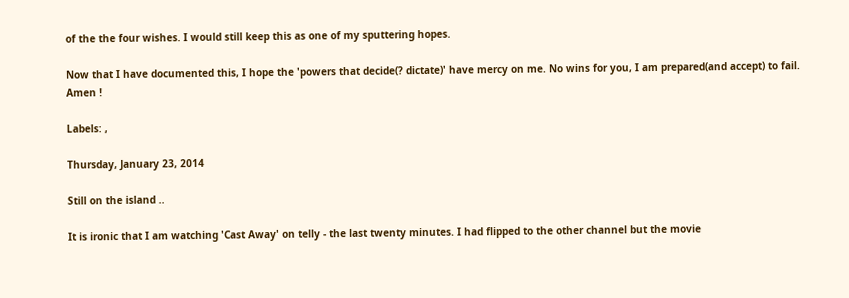of the the four wishes. I would still keep this as one of my sputtering hopes.

Now that I have documented this, I hope the 'powers that decide(? dictate)' have mercy on me. No wins for you, I am prepared(and accept) to fail. Amen !

Labels: ,

Thursday, January 23, 2014

Still on the island ..

It is ironic that I am watching 'Cast Away' on telly - the last twenty minutes. I had flipped to the other channel but the movie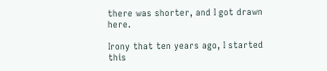there was shorter, and I got drawn here.

Irony that ten years ago, I started this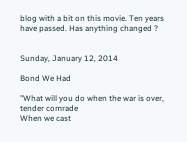blog with a bit on this movie. Ten years have passed. Has anything changed ?


Sunday, January 12, 2014

Bond We Had

"What will you do when the war is over, tender comrade
When we cast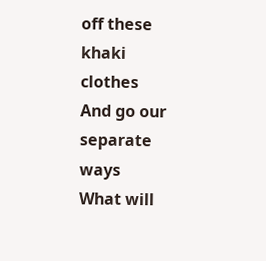off these khaki clothes
And go our separate ways
What will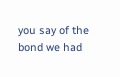you say of the bond we had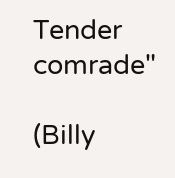Tender comrade"

(Billy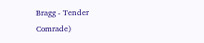Bragg - Tender Comrade)